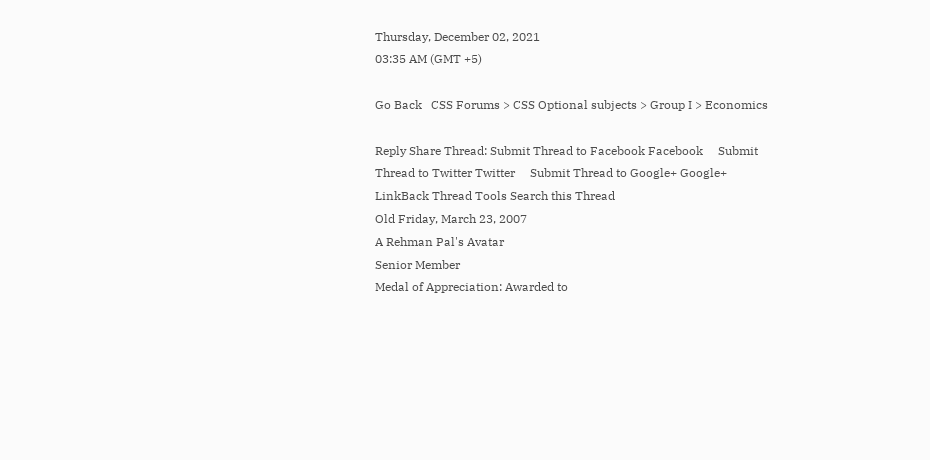Thursday, December 02, 2021
03:35 AM (GMT +5)

Go Back   CSS Forums > CSS Optional subjects > Group I > Economics

Reply Share Thread: Submit Thread to Facebook Facebook     Submit Thread to Twitter Twitter     Submit Thread to Google+ Google+
LinkBack Thread Tools Search this Thread
Old Friday, March 23, 2007
A Rehman Pal's Avatar
Senior Member
Medal of Appreciation: Awarded to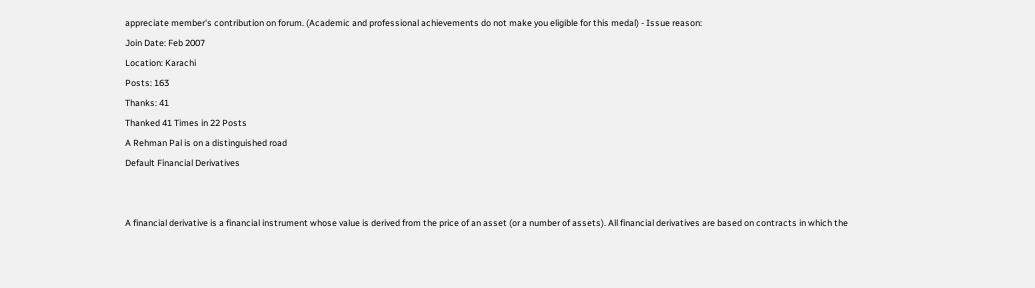appreciate member's contribution on forum. (Academic and professional achievements do not make you eligible for this medal) - Issue reason:
Join Date: Feb 2007
Location: Karachi
Posts: 163
Thanks: 41
Thanked 41 Times in 22 Posts
A Rehman Pal is on a distinguished road
Default Financial Derivatives


A financial derivative is a financial instrument whose value is derived from the price of an asset (or a number of assets). All financial derivatives are based on contracts in which the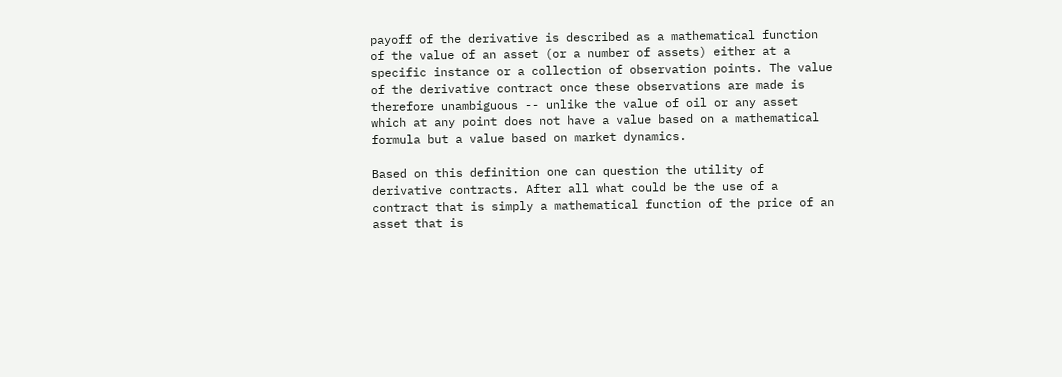payoff of the derivative is described as a mathematical function of the value of an asset (or a number of assets) either at a specific instance or a collection of observation points. The value of the derivative contract once these observations are made is therefore unambiguous -- unlike the value of oil or any asset which at any point does not have a value based on a mathematical formula but a value based on market dynamics.

Based on this definition one can question the utility of derivative contracts. After all what could be the use of a contract that is simply a mathematical function of the price of an asset that is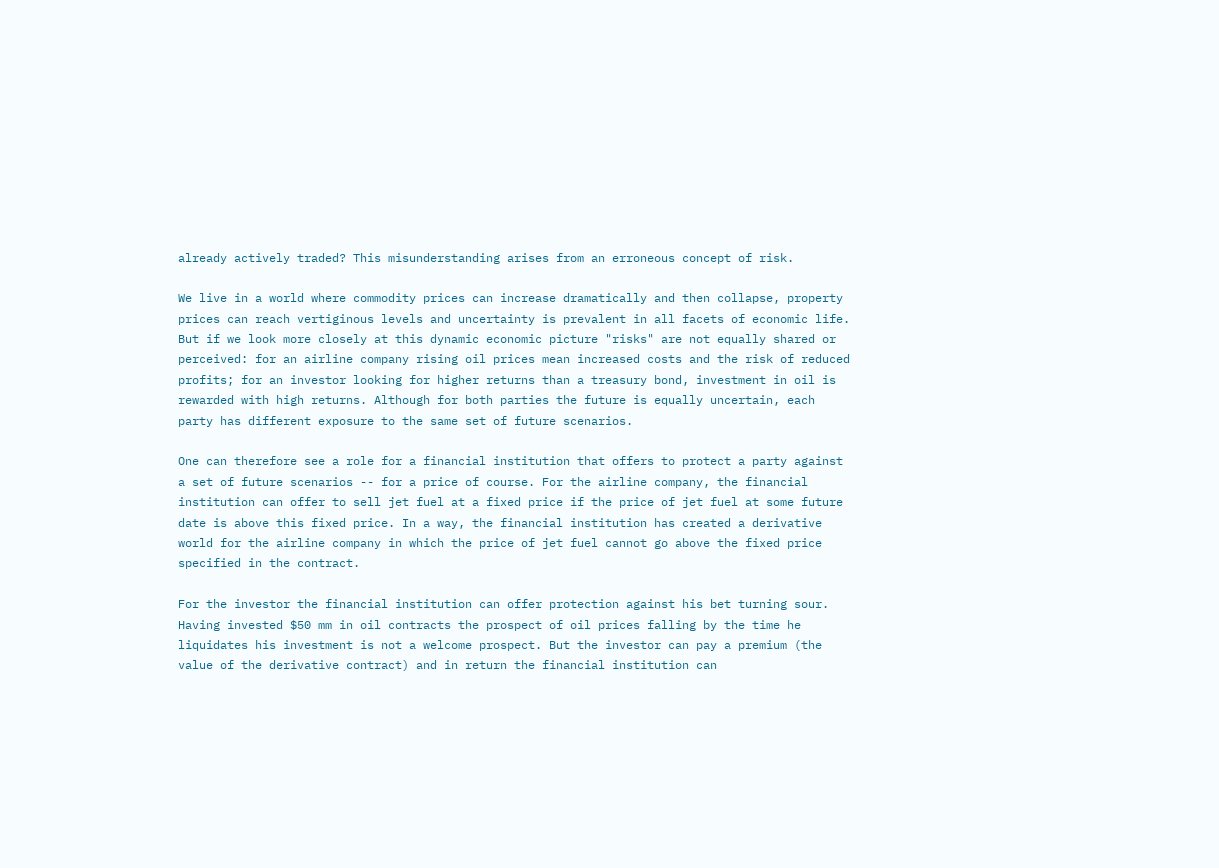already actively traded? This misunderstanding arises from an erroneous concept of risk.

We live in a world where commodity prices can increase dramatically and then collapse, property prices can reach vertiginous levels and uncertainty is prevalent in all facets of economic life. But if we look more closely at this dynamic economic picture "risks" are not equally shared or perceived: for an airline company rising oil prices mean increased costs and the risk of reduced profits; for an investor looking for higher returns than a treasury bond, investment in oil is rewarded with high returns. Although for both parties the future is equally uncertain, each party has different exposure to the same set of future scenarios.

One can therefore see a role for a financial institution that offers to protect a party against a set of future scenarios -- for a price of course. For the airline company, the financial institution can offer to sell jet fuel at a fixed price if the price of jet fuel at some future date is above this fixed price. In a way, the financial institution has created a derivative world for the airline company in which the price of jet fuel cannot go above the fixed price specified in the contract.

For the investor the financial institution can offer protection against his bet turning sour. Having invested $50 mm in oil contracts the prospect of oil prices falling by the time he liquidates his investment is not a welcome prospect. But the investor can pay a premium (the value of the derivative contract) and in return the financial institution can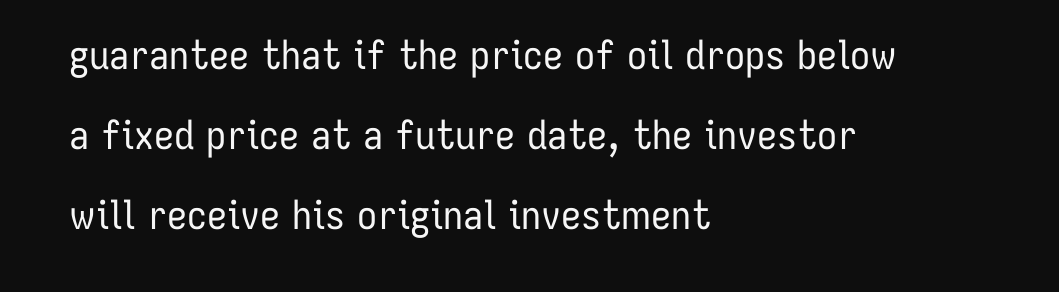guarantee that if the price of oil drops below a fixed price at a future date, the investor will receive his original investment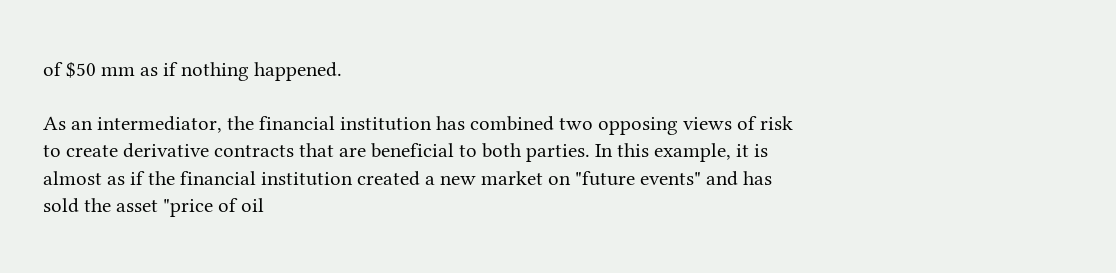of $50 mm as if nothing happened.

As an intermediator, the financial institution has combined two opposing views of risk to create derivative contracts that are beneficial to both parties. In this example, it is almost as if the financial institution created a new market on "future events" and has sold the asset "price of oil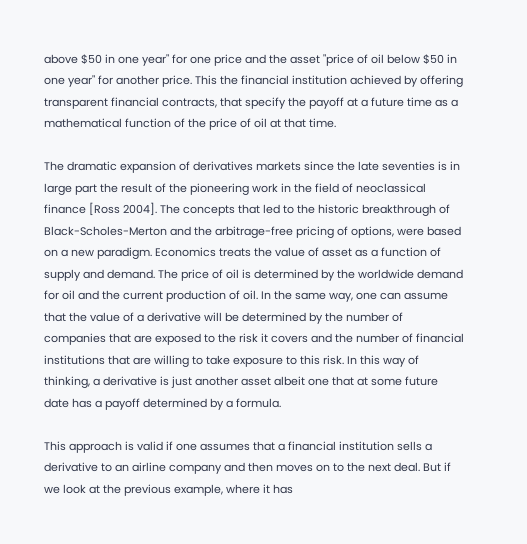above $50 in one year" for one price and the asset "price of oil below $50 in one year" for another price. This the financial institution achieved by offering transparent financial contracts, that specify the payoff at a future time as a mathematical function of the price of oil at that time.

The dramatic expansion of derivatives markets since the late seventies is in large part the result of the pioneering work in the field of neoclassical finance [Ross 2004]. The concepts that led to the historic breakthrough of Black-Scholes-Merton and the arbitrage-free pricing of options, were based on a new paradigm. Economics treats the value of asset as a function of supply and demand. The price of oil is determined by the worldwide demand for oil and the current production of oil. In the same way, one can assume that the value of a derivative will be determined by the number of companies that are exposed to the risk it covers and the number of financial institutions that are willing to take exposure to this risk. In this way of thinking, a derivative is just another asset albeit one that at some future date has a payoff determined by a formula.

This approach is valid if one assumes that a financial institution sells a derivative to an airline company and then moves on to the next deal. But if we look at the previous example, where it has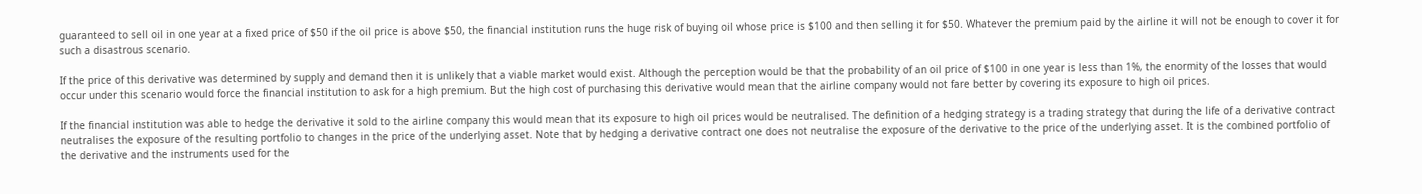guaranteed to sell oil in one year at a fixed price of $50 if the oil price is above $50, the financial institution runs the huge risk of buying oil whose price is $100 and then selling it for $50. Whatever the premium paid by the airline it will not be enough to cover it for such a disastrous scenario.

If the price of this derivative was determined by supply and demand then it is unlikely that a viable market would exist. Although the perception would be that the probability of an oil price of $100 in one year is less than 1%, the enormity of the losses that would occur under this scenario would force the financial institution to ask for a high premium. But the high cost of purchasing this derivative would mean that the airline company would not fare better by covering its exposure to high oil prices.

If the financial institution was able to hedge the derivative it sold to the airline company this would mean that its exposure to high oil prices would be neutralised. The definition of a hedging strategy is a trading strategy that during the life of a derivative contract neutralises the exposure of the resulting portfolio to changes in the price of the underlying asset. Note that by hedging a derivative contract one does not neutralise the exposure of the derivative to the price of the underlying asset. It is the combined portfolio of the derivative and the instruments used for the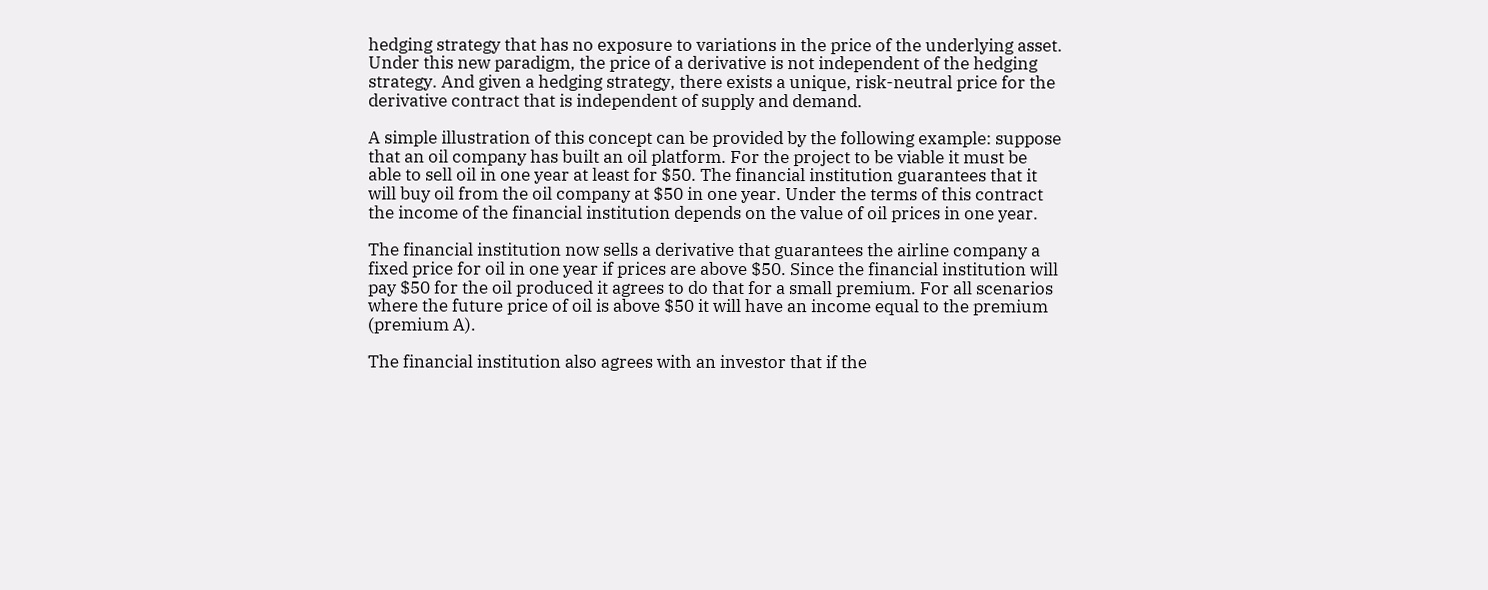hedging strategy that has no exposure to variations in the price of the underlying asset. Under this new paradigm, the price of a derivative is not independent of the hedging strategy. And given a hedging strategy, there exists a unique, risk-neutral price for the derivative contract that is independent of supply and demand.

A simple illustration of this concept can be provided by the following example: suppose that an oil company has built an oil platform. For the project to be viable it must be able to sell oil in one year at least for $50. The financial institution guarantees that it will buy oil from the oil company at $50 in one year. Under the terms of this contract the income of the financial institution depends on the value of oil prices in one year.

The financial institution now sells a derivative that guarantees the airline company a fixed price for oil in one year if prices are above $50. Since the financial institution will pay $50 for the oil produced it agrees to do that for a small premium. For all scenarios where the future price of oil is above $50 it will have an income equal to the premium (premium A).

The financial institution also agrees with an investor that if the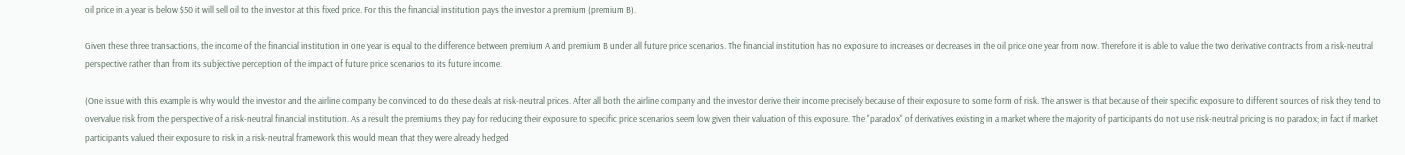oil price in a year is below $50 it will sell oil to the investor at this fixed price. For this the financial institution pays the investor a premium (premium B).

Given these three transactions, the income of the financial institution in one year is equal to the difference between premium A and premium B under all future price scenarios. The financial institution has no exposure to increases or decreases in the oil price one year from now. Therefore it is able to value the two derivative contracts from a risk-neutral perspective rather than from its subjective perception of the impact of future price scenarios to its future income.

(One issue with this example is why would the investor and the airline company be convinced to do these deals at risk-neutral prices. After all both the airline company and the investor derive their income precisely because of their exposure to some form of risk. The answer is that because of their specific exposure to different sources of risk they tend to overvalue risk from the perspective of a risk-neutral financial institution. As a result the premiums they pay for reducing their exposure to specific price scenarios seem low given their valuation of this exposure. The "paradox" of derivatives existing in a market where the majority of participants do not use risk-neutral pricing is no paradox; in fact if market participants valued their exposure to risk in a risk-neutral framework this would mean that they were already hedged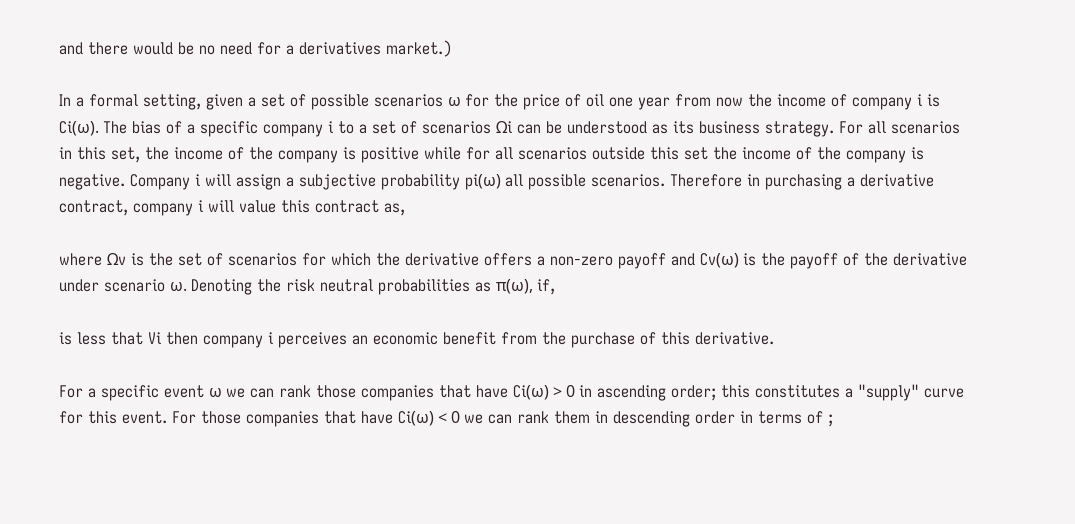and there would be no need for a derivatives market.)

In a formal setting, given a set of possible scenarios ω for the price of oil one year from now the income of company i is Ci(ω). The bias of a specific company i to a set of scenarios Ωi can be understood as its business strategy. For all scenarios in this set, the income of the company is positive while for all scenarios outside this set the income of the company is negative. Company i will assign a subjective probability pi(ω) all possible scenarios. Therefore in purchasing a derivative contract, company i will value this contract as,

where Ωv is the set of scenarios for which the derivative offers a non-zero payoff and Cv(ω) is the payoff of the derivative under scenario ω. Denoting the risk neutral probabilities as π(ω), if,

is less that Vi then company i perceives an economic benefit from the purchase of this derivative.

For a specific event ω we can rank those companies that have Ci(ω) > 0 in ascending order; this constitutes a "supply" curve for this event. For those companies that have Ci(ω) < 0 we can rank them in descending order in terms of ;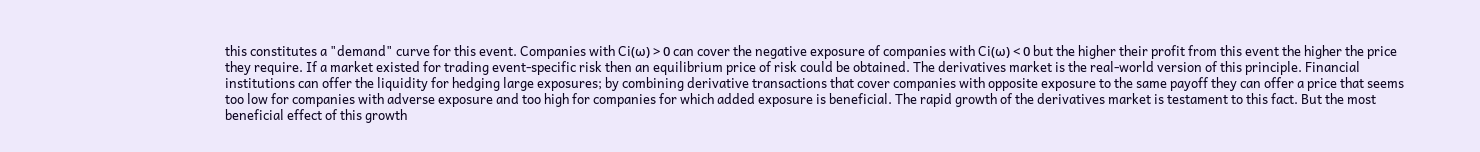this constitutes a "demand" curve for this event. Companies with Ci(ω) > 0 can cover the negative exposure of companies with Ci(ω) < 0 but the higher their profit from this event the higher the price they require. If a market existed for trading event-specific risk then an equilibrium price of risk could be obtained. The derivatives market is the real-world version of this principle. Financial institutions can offer the liquidity for hedging large exposures; by combining derivative transactions that cover companies with opposite exposure to the same payoff they can offer a price that seems too low for companies with adverse exposure and too high for companies for which added exposure is beneficial. The rapid growth of the derivatives market is testament to this fact. But the most beneficial effect of this growth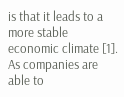is that it leads to a more stable economic climate [1]. As companies are able to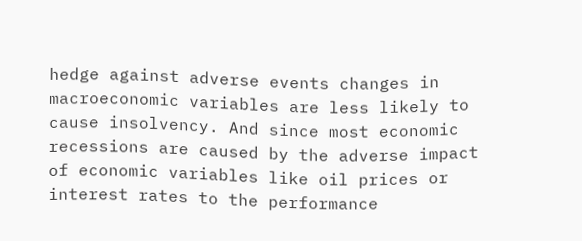hedge against adverse events changes in macroeconomic variables are less likely to cause insolvency. And since most economic recessions are caused by the adverse impact of economic variables like oil prices or interest rates to the performance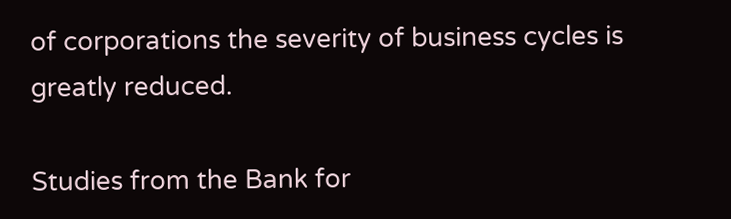of corporations the severity of business cycles is greatly reduced.

Studies from the Bank for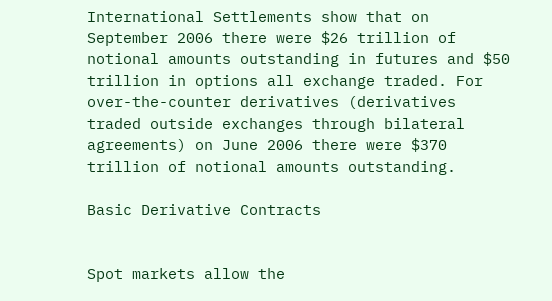International Settlements show that on September 2006 there were $26 trillion of notional amounts outstanding in futures and $50 trillion in options all exchange traded. For over-the-counter derivatives (derivatives traded outside exchanges through bilateral agreements) on June 2006 there were $370 trillion of notional amounts outstanding.

Basic Derivative Contracts


Spot markets allow the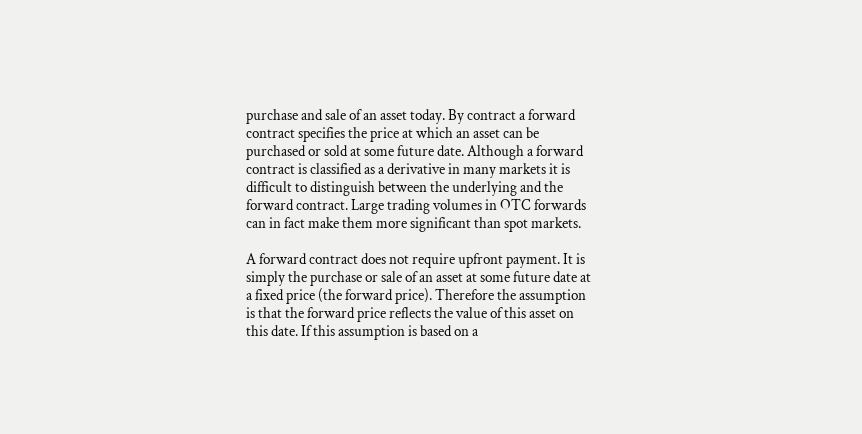purchase and sale of an asset today. By contract a forward contract specifies the price at which an asset can be purchased or sold at some future date. Although a forward contract is classified as a derivative in many markets it is difficult to distinguish between the underlying and the forward contract. Large trading volumes in OTC forwards can in fact make them more significant than spot markets.

A forward contract does not require upfront payment. It is simply the purchase or sale of an asset at some future date at a fixed price (the forward price). Therefore the assumption is that the forward price reflects the value of this asset on this date. If this assumption is based on a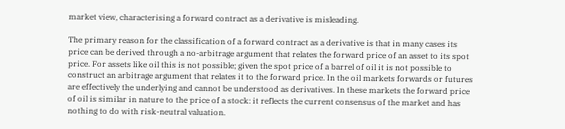market view, characterising a forward contract as a derivative is misleading.

The primary reason for the classification of a forward contract as a derivative is that in many cases its price can be derived through a no-arbitrage argument that relates the forward price of an asset to its spot price. For assets like oil this is not possible; given the spot price of a barrel of oil it is not possible to construct an arbitrage argument that relates it to the forward price. In the oil markets forwards or futures are effectively the underlying and cannot be understood as derivatives. In these markets the forward price of oil is similar in nature to the price of a stock: it reflects the current consensus of the market and has nothing to do with risk-neutral valuation.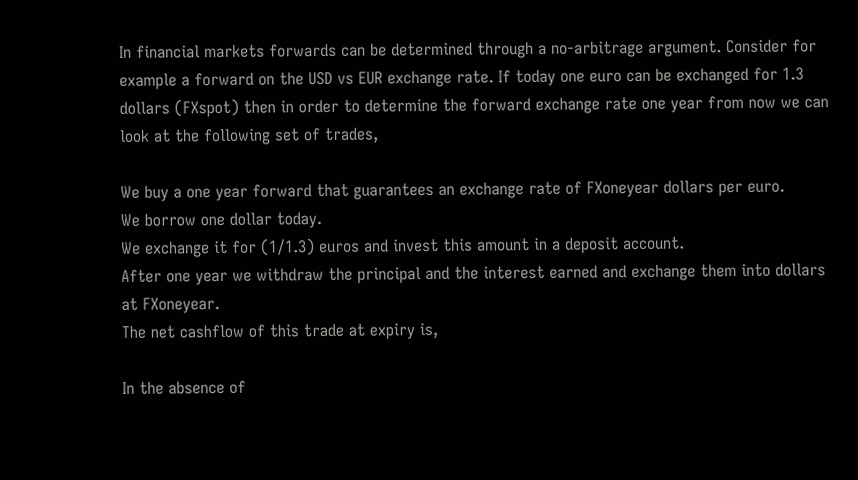In financial markets forwards can be determined through a no-arbitrage argument. Consider for example a forward on the USD vs EUR exchange rate. If today one euro can be exchanged for 1.3 dollars (FXspot) then in order to determine the forward exchange rate one year from now we can look at the following set of trades,

We buy a one year forward that guarantees an exchange rate of FXoneyear dollars per euro.
We borrow one dollar today.
We exchange it for (1/1.3) euros and invest this amount in a deposit account.
After one year we withdraw the principal and the interest earned and exchange them into dollars at FXoneyear.
The net cashflow of this trade at expiry is,

In the absence of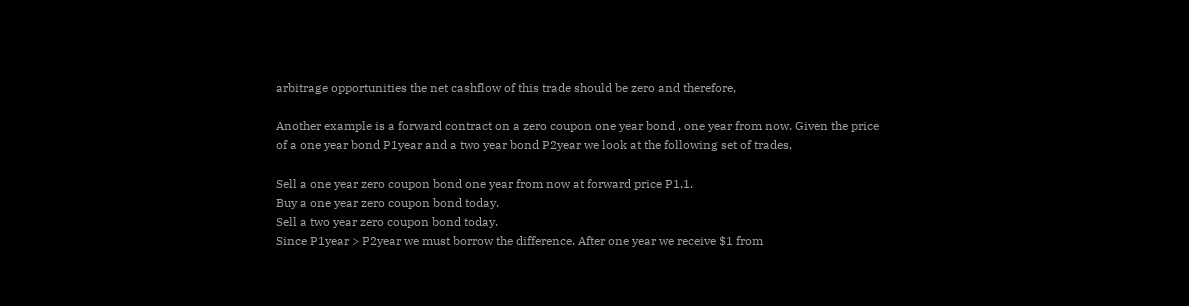arbitrage opportunities the net cashflow of this trade should be zero and therefore,

Another example is a forward contract on a zero coupon one year bond , one year from now. Given the price of a one year bond P1year and a two year bond P2year we look at the following set of trades,

Sell a one year zero coupon bond one year from now at forward price P1,1.
Buy a one year zero coupon bond today.
Sell a two year zero coupon bond today.
Since P1year > P2year we must borrow the difference. After one year we receive $1 from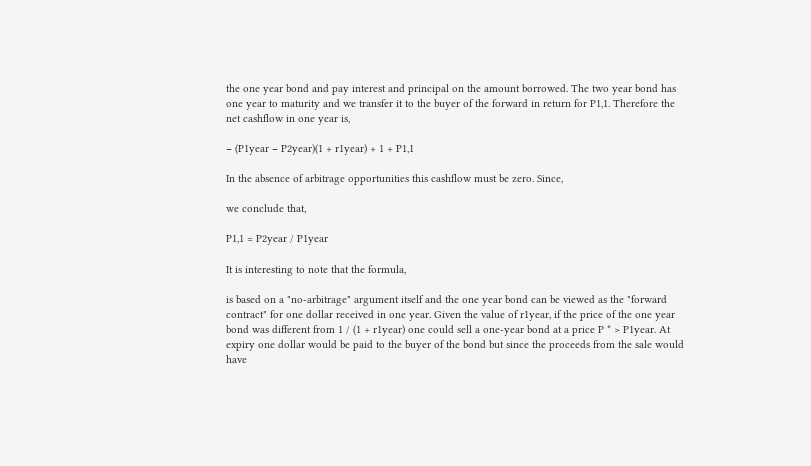the one year bond and pay interest and principal on the amount borrowed. The two year bond has one year to maturity and we transfer it to the buyer of the forward in return for P1,1. Therefore the net cashflow in one year is,

− (P1year − P2year)(1 + r1year) + 1 + P1,1

In the absence of arbitrage opportunities this cashflow must be zero. Since,

we conclude that,

P1,1 = P2year / P1year

It is interesting to note that the formula,

is based on a "no-arbitrage" argument itself and the one year bond can be viewed as the "forward contract" for one dollar received in one year. Given the value of r1year, if the price of the one year bond was different from 1 / (1 + r1year) one could sell a one-year bond at a price P * > P1year. At expiry one dollar would be paid to the buyer of the bond but since the proceeds from the sale would have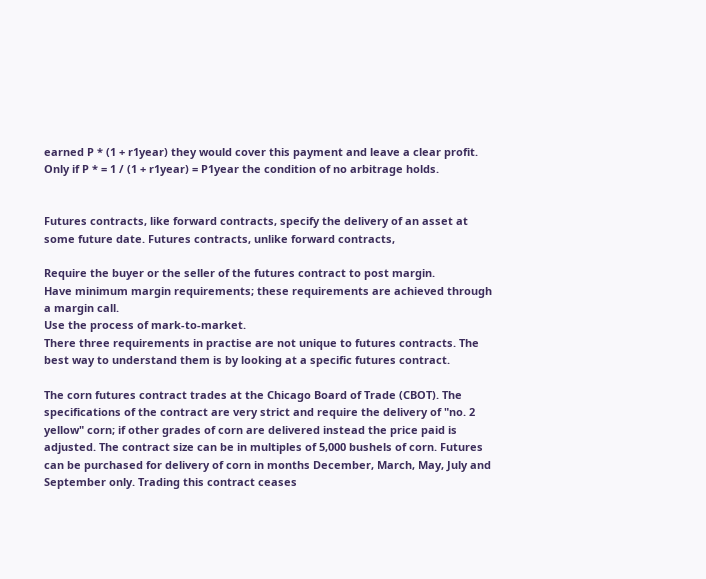earned P * (1 + r1year) they would cover this payment and leave a clear profit. Only if P * = 1 / (1 + r1year) = P1year the condition of no arbitrage holds.


Futures contracts, like forward contracts, specify the delivery of an asset at some future date. Futures contracts, unlike forward contracts,

Require the buyer or the seller of the futures contract to post margin.
Have minimum margin requirements; these requirements are achieved through a margin call.
Use the process of mark-to-market.
There three requirements in practise are not unique to futures contracts. The best way to understand them is by looking at a specific futures contract.

The corn futures contract trades at the Chicago Board of Trade (CBOT). The specifications of the contract are very strict and require the delivery of "no. 2 yellow" corn; if other grades of corn are delivered instead the price paid is adjusted. The contract size can be in multiples of 5,000 bushels of corn. Futures can be purchased for delivery of corn in months December, March, May, July and September only. Trading this contract ceases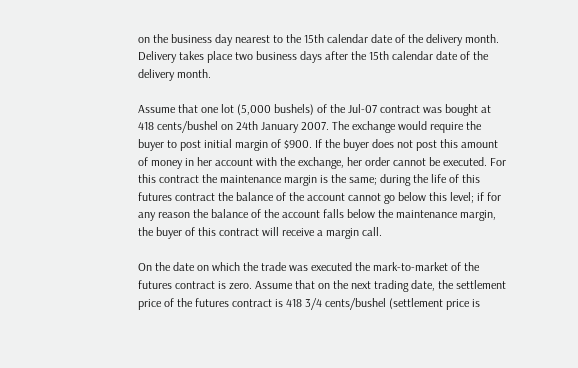on the business day nearest to the 15th calendar date of the delivery month. Delivery takes place two business days after the 15th calendar date of the delivery month.

Assume that one lot (5,000 bushels) of the Jul-07 contract was bought at 418 cents/bushel on 24th January 2007. The exchange would require the buyer to post initial margin of $900. If the buyer does not post this amount of money in her account with the exchange, her order cannot be executed. For this contract the maintenance margin is the same; during the life of this futures contract the balance of the account cannot go below this level; if for any reason the balance of the account falls below the maintenance margin, the buyer of this contract will receive a margin call.

On the date on which the trade was executed the mark-to-market of the futures contract is zero. Assume that on the next trading date, the settlement price of the futures contract is 418 3/4 cents/bushel (settlement price is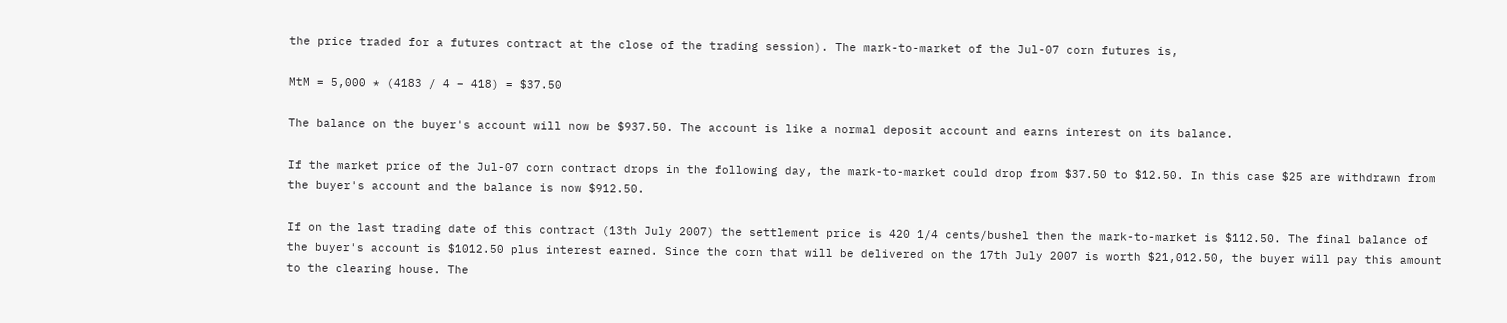the price traded for a futures contract at the close of the trading session). The mark-to-market of the Jul-07 corn futures is,

MtM = 5,000 * (4183 / 4 − 418) = $37.50

The balance on the buyer's account will now be $937.50. The account is like a normal deposit account and earns interest on its balance.

If the market price of the Jul-07 corn contract drops in the following day, the mark-to-market could drop from $37.50 to $12.50. In this case $25 are withdrawn from the buyer's account and the balance is now $912.50.

If on the last trading date of this contract (13th July 2007) the settlement price is 420 1/4 cents/bushel then the mark-to-market is $112.50. The final balance of the buyer's account is $1012.50 plus interest earned. Since the corn that will be delivered on the 17th July 2007 is worth $21,012.50, the buyer will pay this amount to the clearing house. The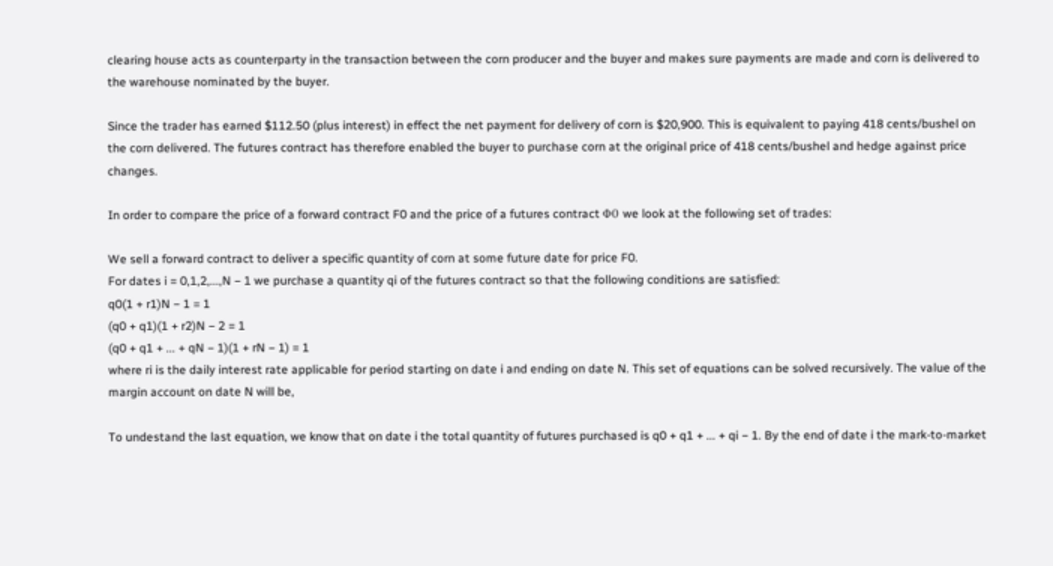clearing house acts as counterparty in the transaction between the corn producer and the buyer and makes sure payments are made and corn is delivered to the warehouse nominated by the buyer.

Since the trader has earned $112.50 (plus interest) in effect the net payment for delivery of corn is $20,900. This is equivalent to paying 418 cents/bushel on the corn delivered. The futures contract has therefore enabled the buyer to purchase corn at the original price of 418 cents/bushel and hedge against price changes.

In order to compare the price of a forward contract F0 and the price of a futures contract Φ0 we look at the following set of trades:

We sell a forward contract to deliver a specific quantity of corn at some future date for price F0.
For dates i = 0,1,2,...,N − 1 we purchase a quantity qi of the futures contract so that the following conditions are satisfied:
q0(1 + r1)N − 1 = 1
(q0 + q1)(1 + r2)N − 2 = 1
(q0 + q1 + ... + qN − 1)(1 + rN − 1) = 1
where ri is the daily interest rate applicable for period starting on date i and ending on date N. This set of equations can be solved recursively. The value of the margin account on date N will be,

To undestand the last equation, we know that on date i the total quantity of futures purchased is q0 + q1 + ... + qi − 1. By the end of date i the mark-to-market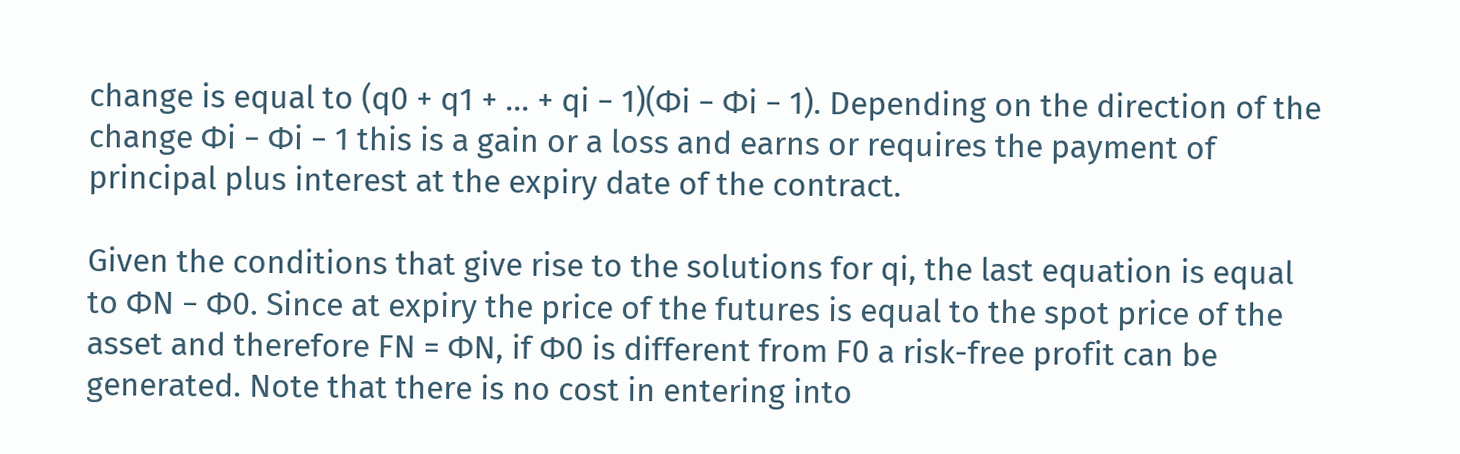change is equal to (q0 + q1 + ... + qi − 1)(Φi − Φi − 1). Depending on the direction of the change Φi − Φi − 1 this is a gain or a loss and earns or requires the payment of principal plus interest at the expiry date of the contract.

Given the conditions that give rise to the solutions for qi, the last equation is equal to ΦN − Φ0. Since at expiry the price of the futures is equal to the spot price of the asset and therefore FN = ΦN, if Φ0 is different from F0 a risk-free profit can be generated. Note that there is no cost in entering into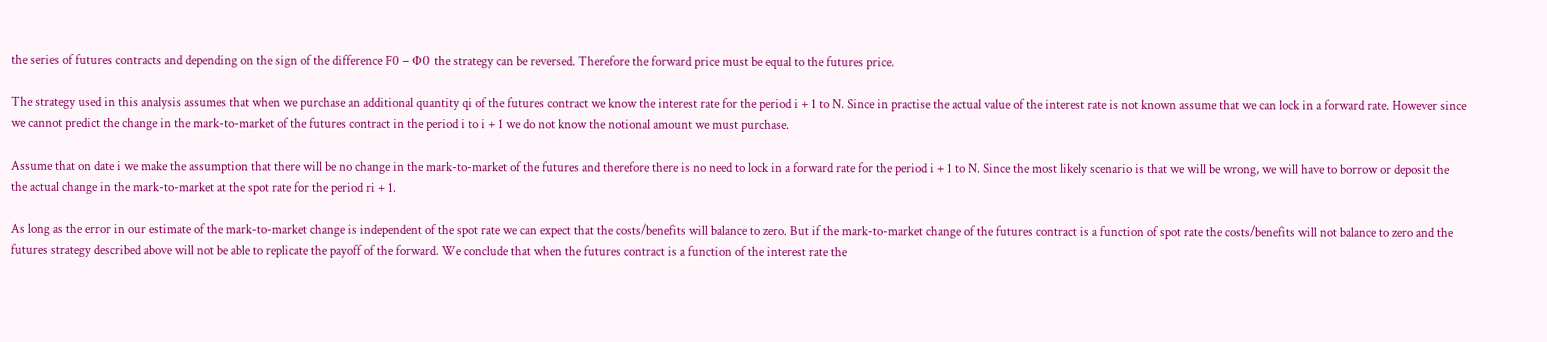the series of futures contracts and depending on the sign of the difference F0 − Φ0 the strategy can be reversed. Therefore the forward price must be equal to the futures price.

The strategy used in this analysis assumes that when we purchase an additional quantity qi of the futures contract we know the interest rate for the period i + 1 to N. Since in practise the actual value of the interest rate is not known assume that we can lock in a forward rate. However since we cannot predict the change in the mark-to-market of the futures contract in the period i to i + 1 we do not know the notional amount we must purchase.

Assume that on date i we make the assumption that there will be no change in the mark-to-market of the futures and therefore there is no need to lock in a forward rate for the period i + 1 to N. Since the most likely scenario is that we will be wrong, we will have to borrow or deposit the the actual change in the mark-to-market at the spot rate for the period ri + 1.

As long as the error in our estimate of the mark-to-market change is independent of the spot rate we can expect that the costs/benefits will balance to zero. But if the mark-to-market change of the futures contract is a function of spot rate the costs/benefits will not balance to zero and the futures strategy described above will not be able to replicate the payoff of the forward. We conclude that when the futures contract is a function of the interest rate the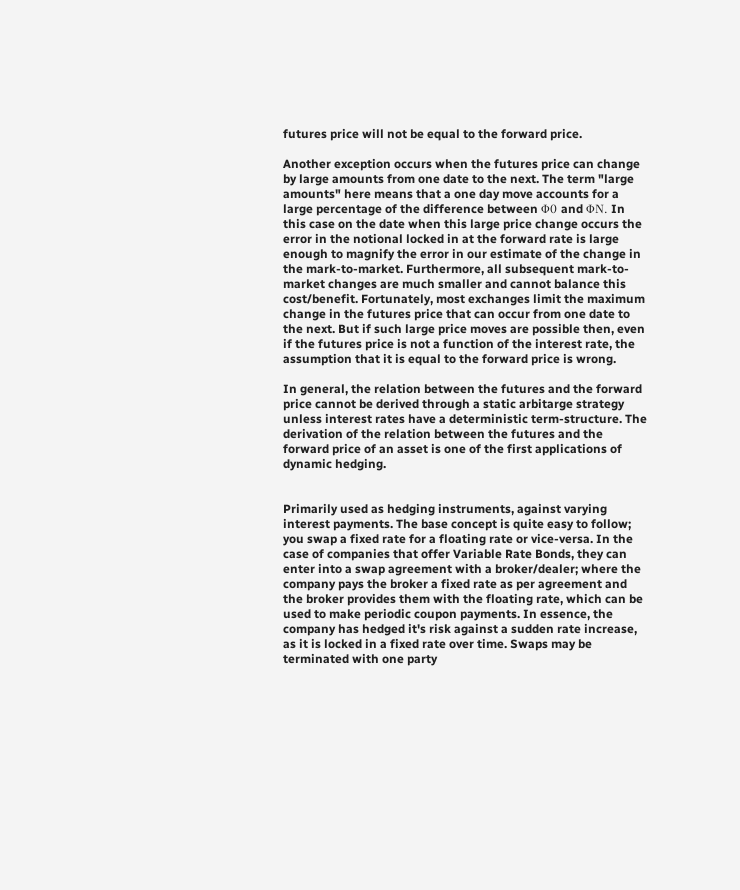futures price will not be equal to the forward price.

Another exception occurs when the futures price can change by large amounts from one date to the next. The term "large amounts" here means that a one day move accounts for a large percentage of the difference between Φ0 and ΦN. In this case on the date when this large price change occurs the error in the notional locked in at the forward rate is large enough to magnify the error in our estimate of the change in the mark-to-market. Furthermore, all subsequent mark-to-market changes are much smaller and cannot balance this cost/benefit. Fortunately, most exchanges limit the maximum change in the futures price that can occur from one date to the next. But if such large price moves are possible then, even if the futures price is not a function of the interest rate, the assumption that it is equal to the forward price is wrong.

In general, the relation between the futures and the forward price cannot be derived through a static arbitarge strategy unless interest rates have a deterministic term-structure. The derivation of the relation between the futures and the forward price of an asset is one of the first applications of dynamic hedging.


Primarily used as hedging instruments, against varying interest payments. The base concept is quite easy to follow; you swap a fixed rate for a floating rate or vice-versa. In the case of companies that offer Variable Rate Bonds, they can enter into a swap agreement with a broker/dealer; where the company pays the broker a fixed rate as per agreement and the broker provides them with the floating rate, which can be used to make periodic coupon payments. In essence, the company has hedged it's risk against a sudden rate increase, as it is locked in a fixed rate over time. Swaps may be terminated with one party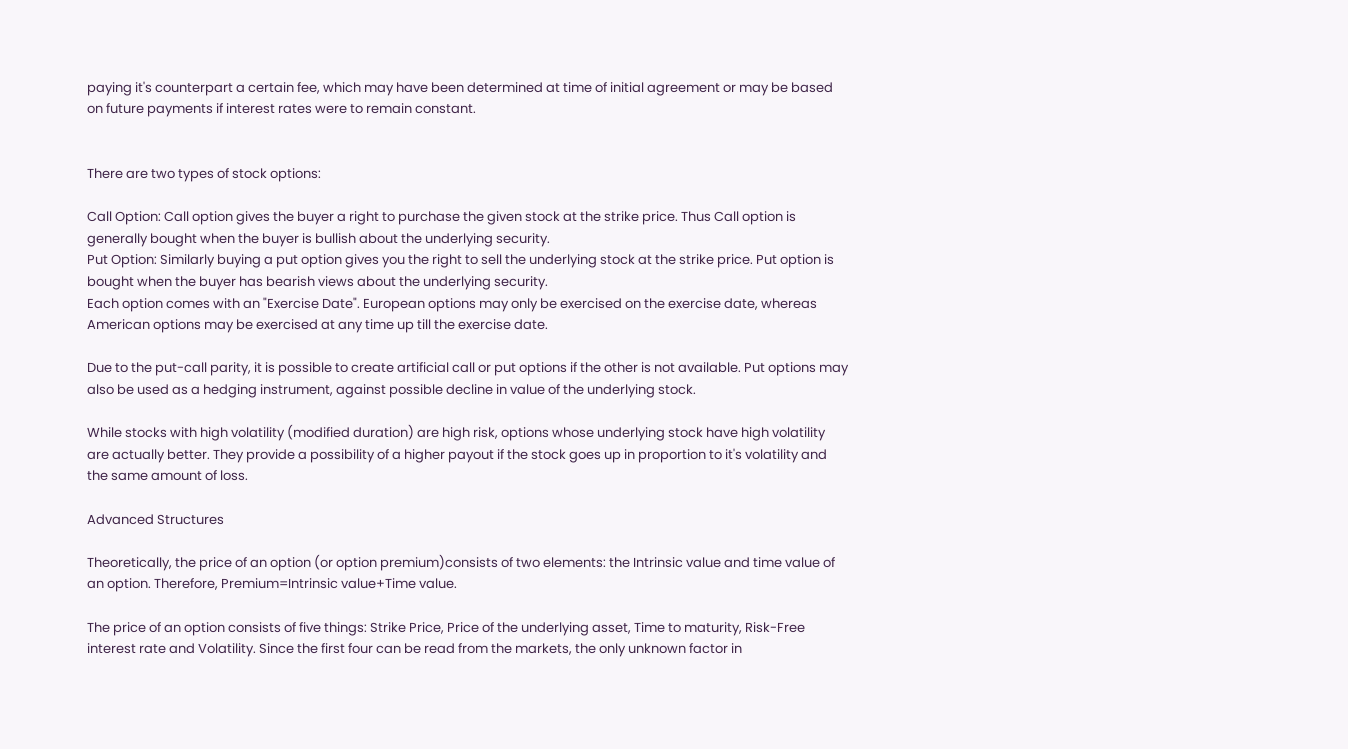paying it's counterpart a certain fee, which may have been determined at time of initial agreement or may be based on future payments if interest rates were to remain constant.


There are two types of stock options:

Call Option: Call option gives the buyer a right to purchase the given stock at the strike price. Thus Call option is generally bought when the buyer is bullish about the underlying security.
Put Option: Similarly buying a put option gives you the right to sell the underlying stock at the strike price. Put option is bought when the buyer has bearish views about the underlying security.
Each option comes with an "Exercise Date". European options may only be exercised on the exercise date, whereas American options may be exercised at any time up till the exercise date.

Due to the put-call parity, it is possible to create artificial call or put options if the other is not available. Put options may also be used as a hedging instrument, against possible decline in value of the underlying stock.

While stocks with high volatility (modified duration) are high risk, options whose underlying stock have high volatility are actually better. They provide a possibility of a higher payout if the stock goes up in proportion to it's volatility and the same amount of loss.

Advanced Structures

Theoretically, the price of an option (or option premium)consists of two elements: the Intrinsic value and time value of an option. Therefore, Premium=Intrinsic value+Time value.

The price of an option consists of five things: Strike Price, Price of the underlying asset, Time to maturity, Risk-Free interest rate and Volatility. Since the first four can be read from the markets, the only unknown factor in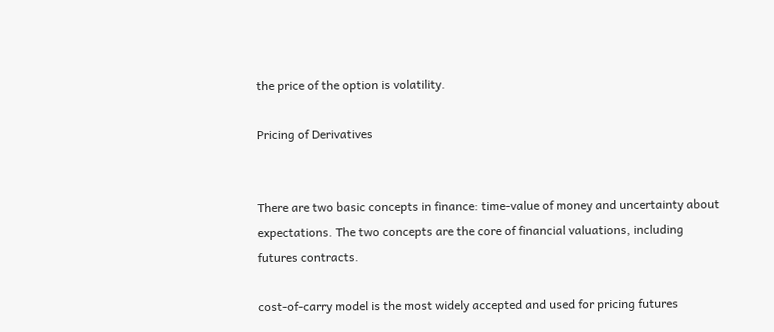the price of the option is volatility.

Pricing of Derivatives


There are two basic concepts in finance: time-value of money and uncertainty about expectations. The two concepts are the core of financial valuations, including futures contracts.

cost-of-carry model is the most widely accepted and used for pricing futures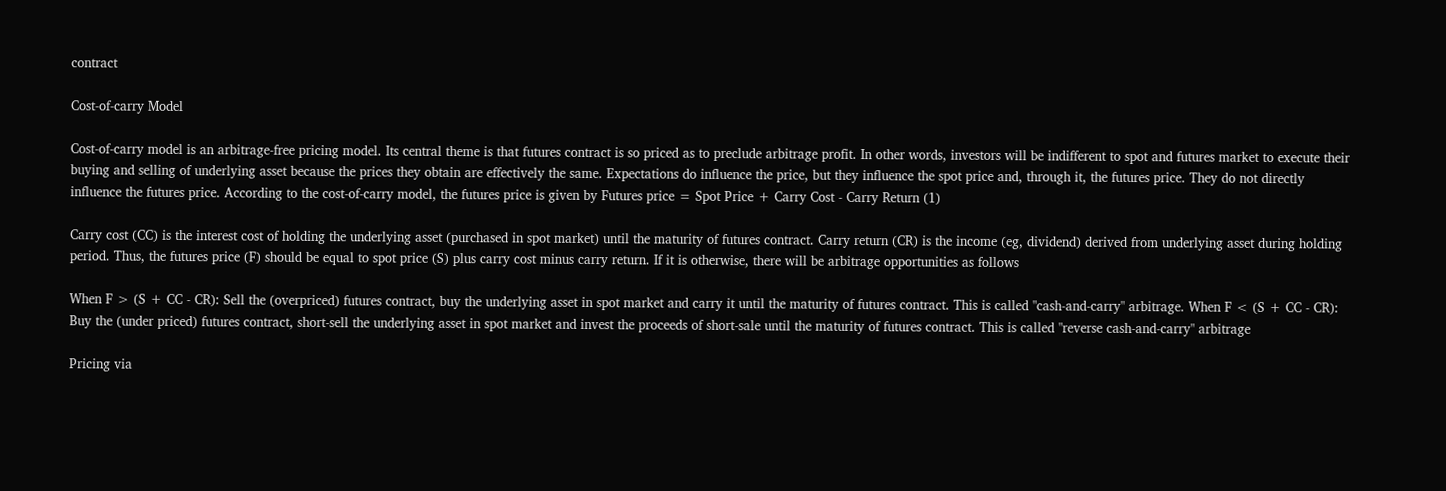contract

Cost-of-carry Model

Cost-of-carry model is an arbitrage-free pricing model. Its central theme is that futures contract is so priced as to preclude arbitrage profit. In other words, investors will be indifferent to spot and futures market to execute their buying and selling of underlying asset because the prices they obtain are effectively the same. Expectations do influence the price, but they influence the spot price and, through it, the futures price. They do not directly influence the futures price. According to the cost-of-carry model, the futures price is given by Futures price = Spot Price + Carry Cost - Carry Return (1)

Carry cost (CC) is the interest cost of holding the underlying asset (purchased in spot market) until the maturity of futures contract. Carry return (CR) is the income (eg, dividend) derived from underlying asset during holding period. Thus, the futures price (F) should be equal to spot price (S) plus carry cost minus carry return. If it is otherwise, there will be arbitrage opportunities as follows

When F > (S + CC - CR): Sell the (overpriced) futures contract, buy the underlying asset in spot market and carry it until the maturity of futures contract. This is called "cash-and-carry" arbitrage. When F < (S + CC - CR): Buy the (under priced) futures contract, short-sell the underlying asset in spot market and invest the proceeds of short-sale until the maturity of futures contract. This is called "reverse cash-and-carry" arbitrage

Pricing via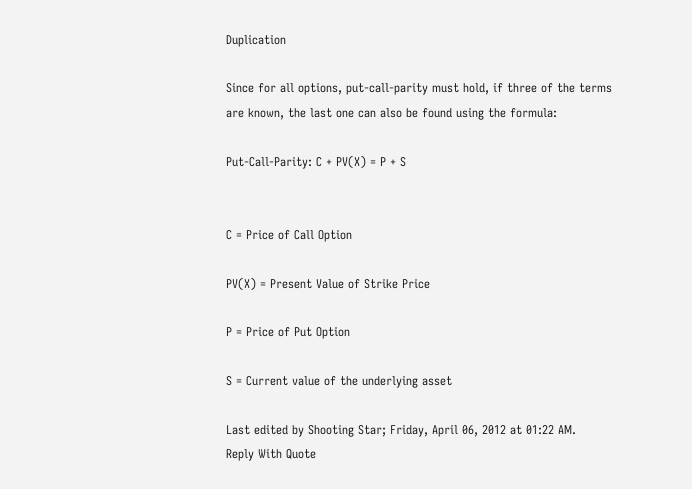Duplication

Since for all options, put-call-parity must hold, if three of the terms are known, the last one can also be found using the formula:

Put-Call-Parity: C + PV(X) = P + S


C = Price of Call Option

PV(X) = Present Value of Strike Price

P = Price of Put Option

S = Current value of the underlying asset

Last edited by Shooting Star; Friday, April 06, 2012 at 01:22 AM.
Reply With Quote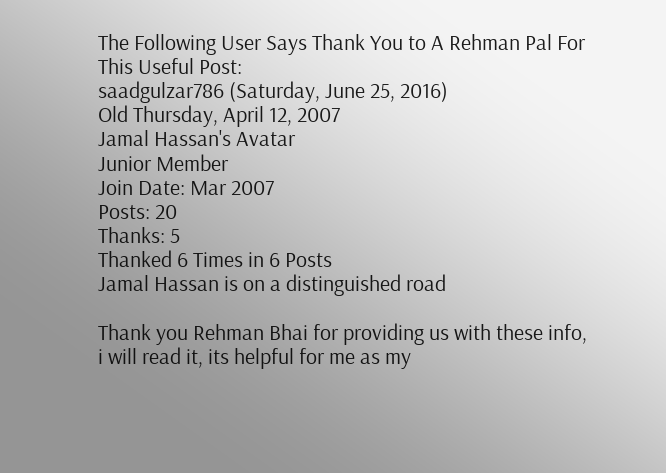The Following User Says Thank You to A Rehman Pal For This Useful Post:
saadgulzar786 (Saturday, June 25, 2016)
Old Thursday, April 12, 2007
Jamal Hassan's Avatar
Junior Member
Join Date: Mar 2007
Posts: 20
Thanks: 5
Thanked 6 Times in 6 Posts
Jamal Hassan is on a distinguished road

Thank you Rehman Bhai for providing us with these info, i will read it, its helpful for me as my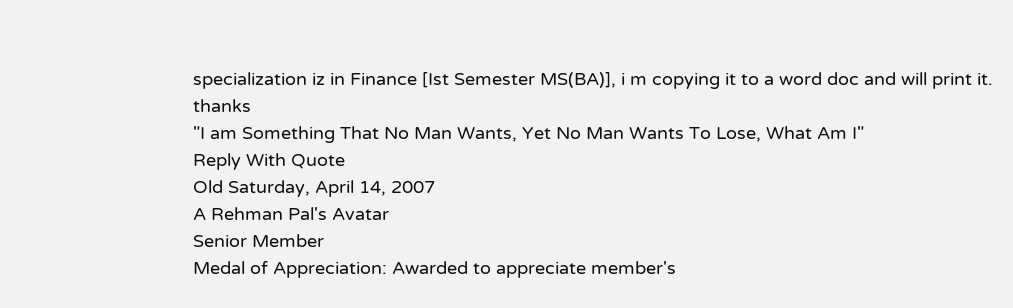specialization iz in Finance [Ist Semester MS(BA)], i m copying it to a word doc and will print it. thanks
"I am Something That No Man Wants, Yet No Man Wants To Lose, What Am I"
Reply With Quote
Old Saturday, April 14, 2007
A Rehman Pal's Avatar
Senior Member
Medal of Appreciation: Awarded to appreciate member's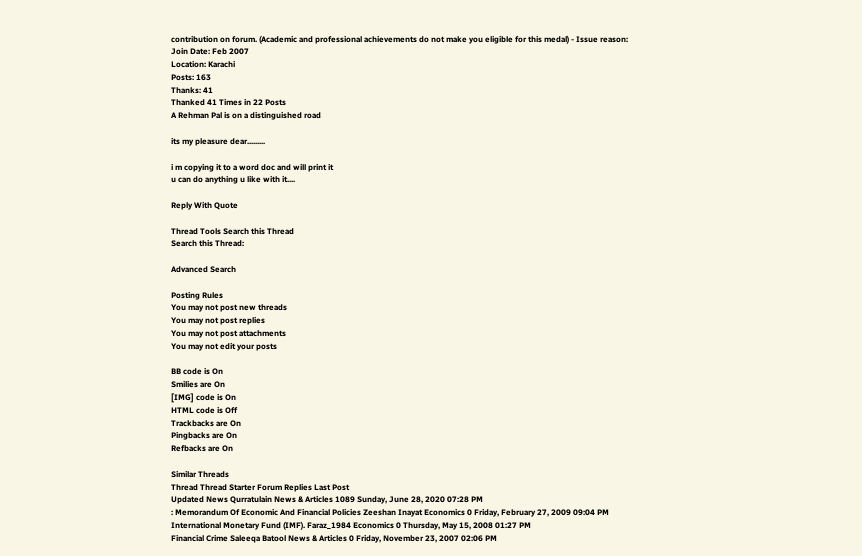contribution on forum. (Academic and professional achievements do not make you eligible for this medal) - Issue reason:
Join Date: Feb 2007
Location: Karachi
Posts: 163
Thanks: 41
Thanked 41 Times in 22 Posts
A Rehman Pal is on a distinguished road

its my pleasure dear.........

i m copying it to a word doc and will print it
u can do anything u like with it....

Reply With Quote

Thread Tools Search this Thread
Search this Thread:

Advanced Search

Posting Rules
You may not post new threads
You may not post replies
You may not post attachments
You may not edit your posts

BB code is On
Smilies are On
[IMG] code is On
HTML code is Off
Trackbacks are On
Pingbacks are On
Refbacks are On

Similar Threads
Thread Thread Starter Forum Replies Last Post
Updated News Qurratulain News & Articles 1089 Sunday, June 28, 2020 07:28 PM
: Memorandum Of Economic And Financial Policies Zeeshan Inayat Economics 0 Friday, February 27, 2009 09:04 PM
International Monetary Fund (IMF). Faraz_1984 Economics 0 Thursday, May 15, 2008 01:27 PM
Financial Crime Saleeqa Batool News & Articles 0 Friday, November 23, 2007 02:06 PM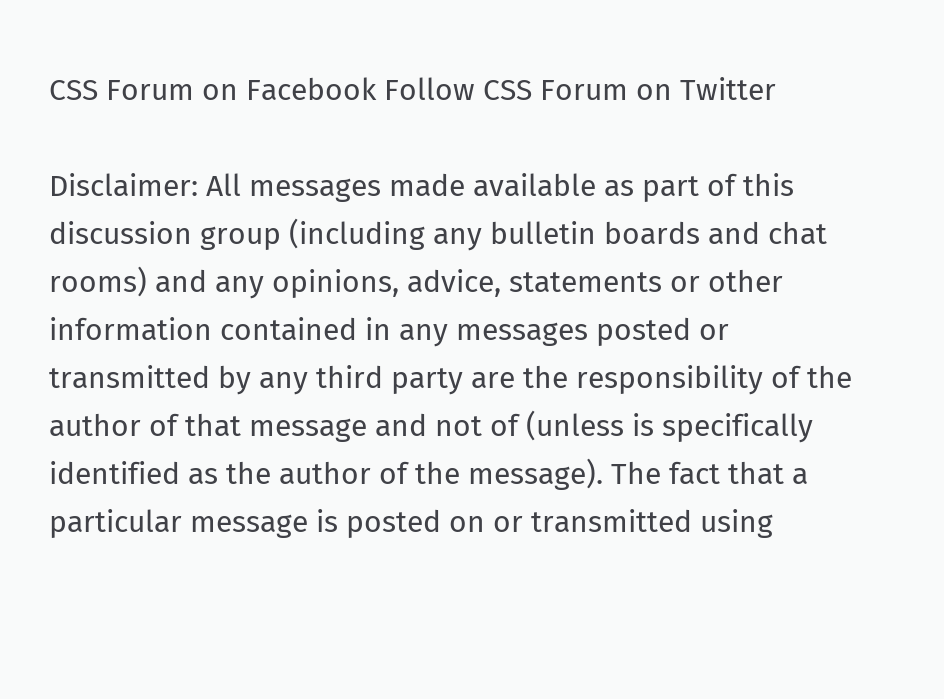CSS Forum on Facebook Follow CSS Forum on Twitter

Disclaimer: All messages made available as part of this discussion group (including any bulletin boards and chat rooms) and any opinions, advice, statements or other information contained in any messages posted or transmitted by any third party are the responsibility of the author of that message and not of (unless is specifically identified as the author of the message). The fact that a particular message is posted on or transmitted using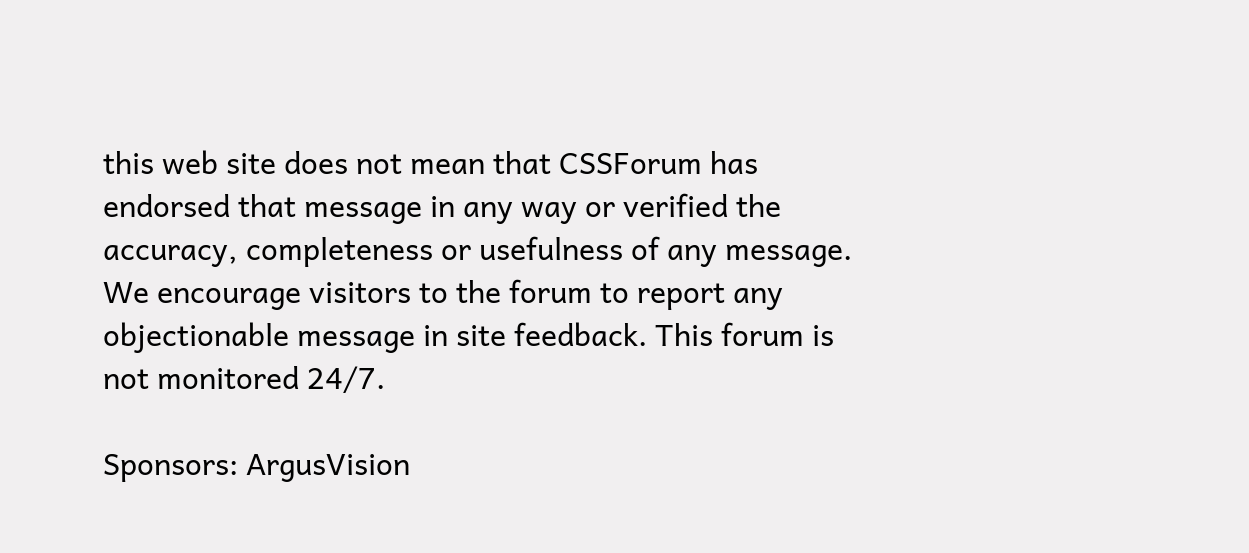this web site does not mean that CSSForum has endorsed that message in any way or verified the accuracy, completeness or usefulness of any message. We encourage visitors to the forum to report any objectionable message in site feedback. This forum is not monitored 24/7.

Sponsors: ArgusVision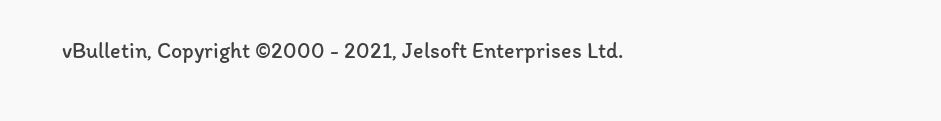vBulletin, Copyright ©2000 - 2021, Jelsoft Enterprises Ltd.